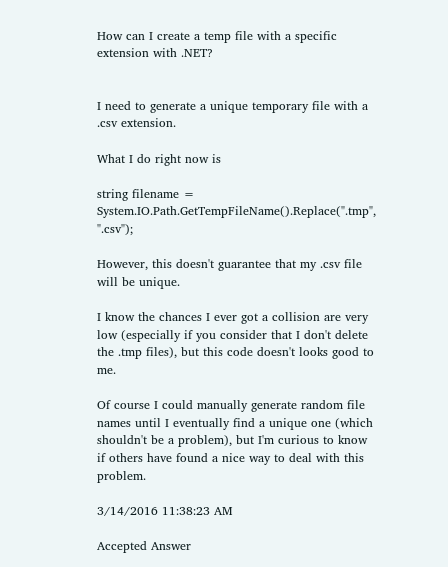How can I create a temp file with a specific extension with .NET?


I need to generate a unique temporary file with a .csv extension.

What I do right now is

string filename = System.IO.Path.GetTempFileName().Replace(".tmp", ".csv");

However, this doesn't guarantee that my .csv file will be unique.

I know the chances I ever got a collision are very low (especially if you consider that I don't delete the .tmp files), but this code doesn't looks good to me.

Of course I could manually generate random file names until I eventually find a unique one (which shouldn't be a problem), but I'm curious to know if others have found a nice way to deal with this problem.

3/14/2016 11:38:23 AM

Accepted Answer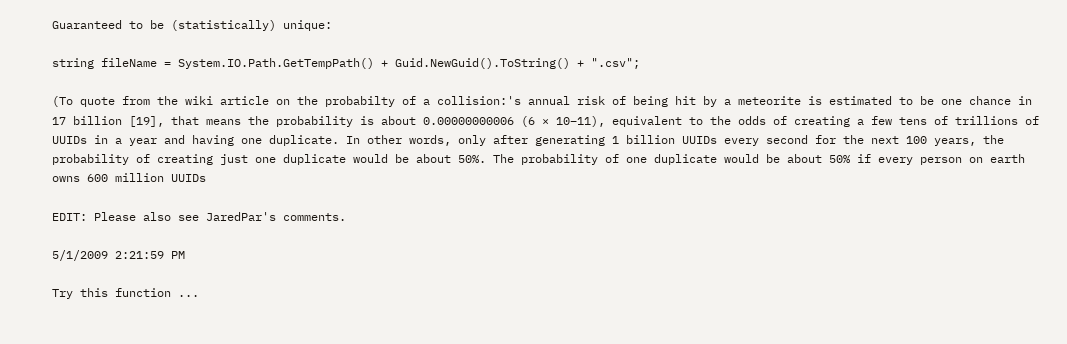Guaranteed to be (statistically) unique:

string fileName = System.IO.Path.GetTempPath() + Guid.NewGuid().ToString() + ".csv";

(To quote from the wiki article on the probabilty of a collision:'s annual risk of being hit by a meteorite is estimated to be one chance in 17 billion [19], that means the probability is about 0.00000000006 (6 × 10−11), equivalent to the odds of creating a few tens of trillions of UUIDs in a year and having one duplicate. In other words, only after generating 1 billion UUIDs every second for the next 100 years, the probability of creating just one duplicate would be about 50%. The probability of one duplicate would be about 50% if every person on earth owns 600 million UUIDs

EDIT: Please also see JaredPar's comments.

5/1/2009 2:21:59 PM

Try this function ...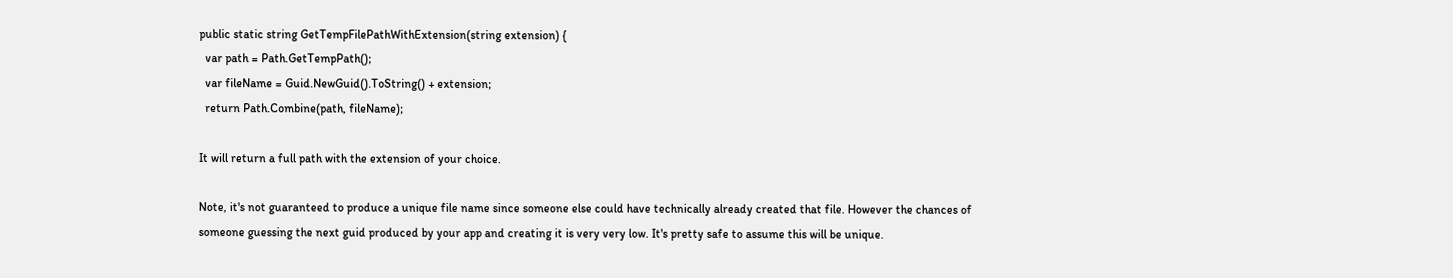public static string GetTempFilePathWithExtension(string extension) {
  var path = Path.GetTempPath();
  var fileName = Guid.NewGuid().ToString() + extension;
  return Path.Combine(path, fileName);

It will return a full path with the extension of your choice.

Note, it's not guaranteed to produce a unique file name since someone else could have technically already created that file. However the chances of someone guessing the next guid produced by your app and creating it is very very low. It's pretty safe to assume this will be unique.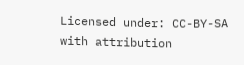Licensed under: CC-BY-SA with attribution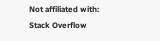Not affiliated with: Stack Overflow